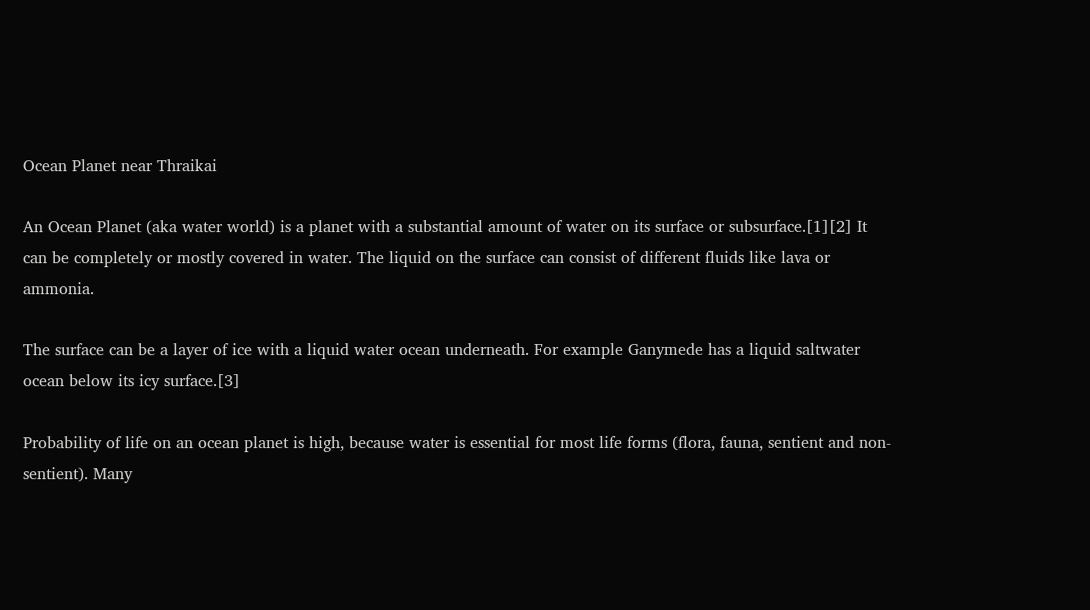Ocean Planet near Thraikai

An Ocean Planet (aka water world) is a planet with a substantial amount of water on its surface or subsurface.[1][2] It can be completely or mostly covered in water. The liquid on the surface can consist of different fluids like lava or ammonia.

The surface can be a layer of ice with a liquid water ocean underneath. For example Ganymede has a liquid saltwater ocean below its icy surface.[3]

Probability of life on an ocean planet is high, because water is essential for most life forms (flora, fauna, sentient and non-sentient). Many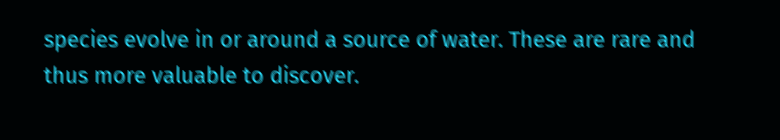species evolve in or around a source of water. These are rare and thus more valuable to discover.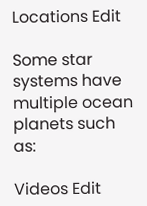Locations Edit

Some star systems have multiple ocean planets such as:

Videos Edit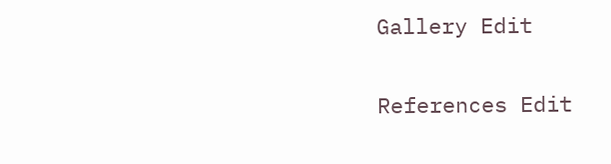Gallery Edit

References Edit